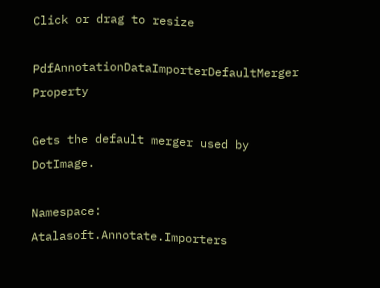Click or drag to resize

PdfAnnotationDataImporterDefaultMerger Property

Gets the default merger used by DotImage.

Namespace:  Atalasoft.Annotate.Importers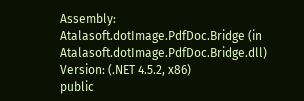Assembly:  Atalasoft.dotImage.PdfDoc.Bridge (in Atalasoft.dotImage.PdfDoc.Bridge.dll) Version: (.NET 4.5.2, x86)
public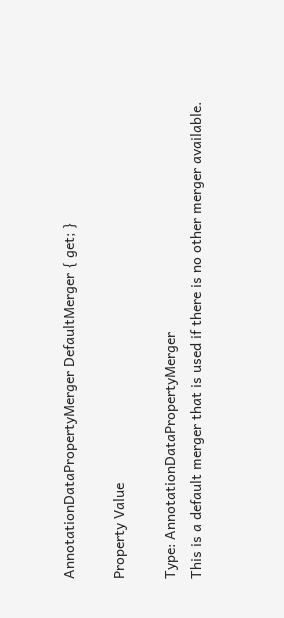AnnotationDataPropertyMerger DefaultMerger { get; }

Property Value

Type: AnnotationDataPropertyMerger
This is a default merger that is used if there is no other merger available.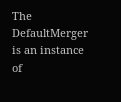The DefaultMerger is an instance of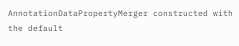AnnotationDataPropertyMerger constructed with the default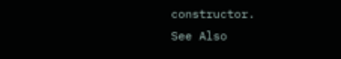constructor.
See Also